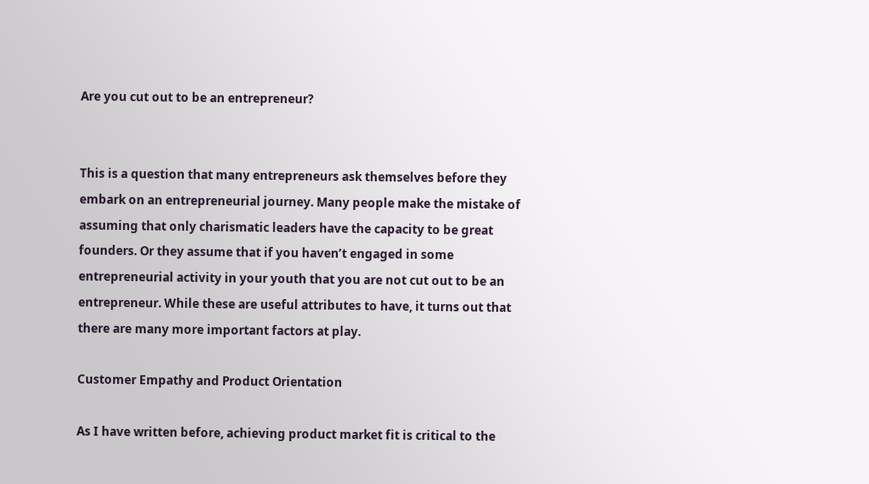Are you cut out to be an entrepreneur?


This is a question that many entrepreneurs ask themselves before they embark on an entrepreneurial journey. Many people make the mistake of assuming that only charismatic leaders have the capacity to be great founders. Or they assume that if you haven’t engaged in some entrepreneurial activity in your youth that you are not cut out to be an entrepreneur. While these are useful attributes to have, it turns out that there are many more important factors at play.

Customer Empathy and Product Orientation

As I have written before, achieving product market fit is critical to the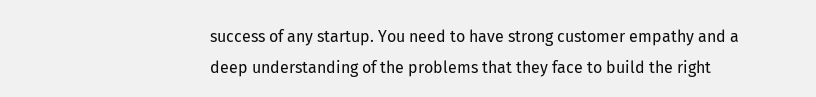success of any startup. You need to have strong customer empathy and a deep understanding of the problems that they face to build the right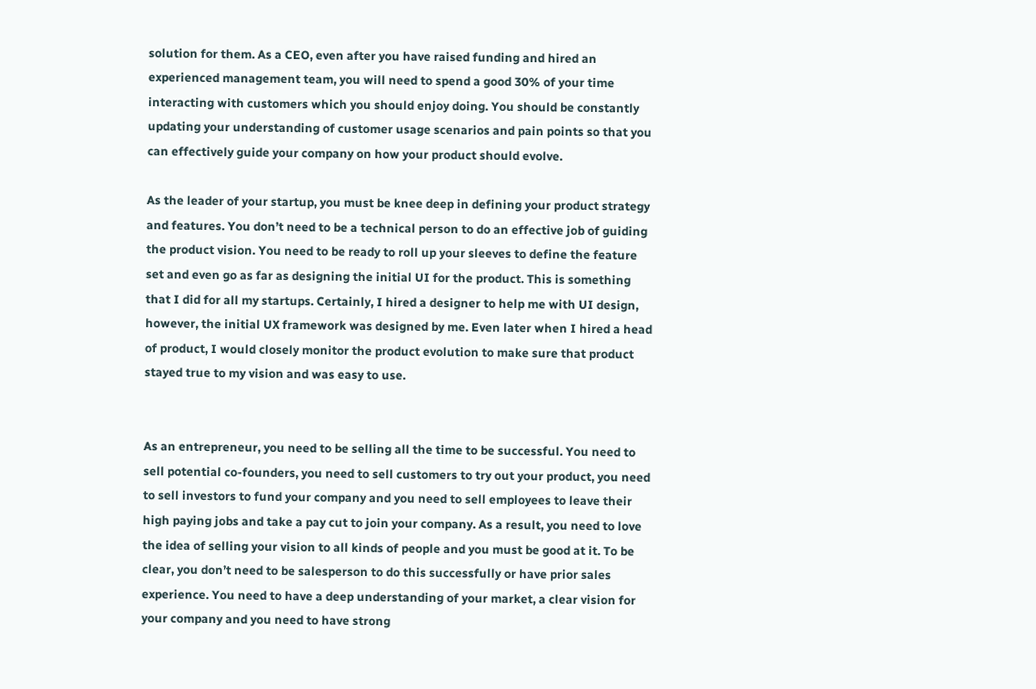solution for them. As a CEO, even after you have raised funding and hired an experienced management team, you will need to spend a good 30% of your time interacting with customers which you should enjoy doing. You should be constantly updating your understanding of customer usage scenarios and pain points so that you can effectively guide your company on how your product should evolve.

As the leader of your startup, you must be knee deep in defining your product strategy and features. You don’t need to be a technical person to do an effective job of guiding the product vision. You need to be ready to roll up your sleeves to define the feature set and even go as far as designing the initial UI for the product. This is something that I did for all my startups. Certainly, I hired a designer to help me with UI design, however, the initial UX framework was designed by me. Even later when I hired a head of product, I would closely monitor the product evolution to make sure that product stayed true to my vision and was easy to use.


As an entrepreneur, you need to be selling all the time to be successful. You need to sell potential co-founders, you need to sell customers to try out your product, you need to sell investors to fund your company and you need to sell employees to leave their high paying jobs and take a pay cut to join your company. As a result, you need to love the idea of selling your vision to all kinds of people and you must be good at it. To be clear, you don’t need to be salesperson to do this successfully or have prior sales experience. You need to have a deep understanding of your market, a clear vision for your company and you need to have strong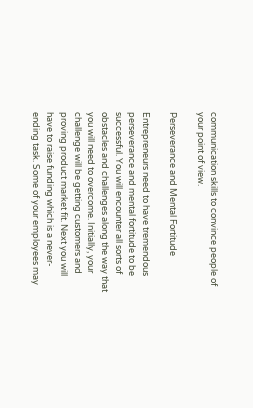communication skills to convince people of your point of view.

Perseverance and Mental Fortitude

Entrepreneurs need to have tremendous perseverance and mental fortitude to be successful. You will encounter all sorts of obstacles and challenges along the way that you will need to overcome. Initially, your challenge will be getting customers and proving product market fit. Next you will have to raise funding which is a never-ending task. Some of your employees may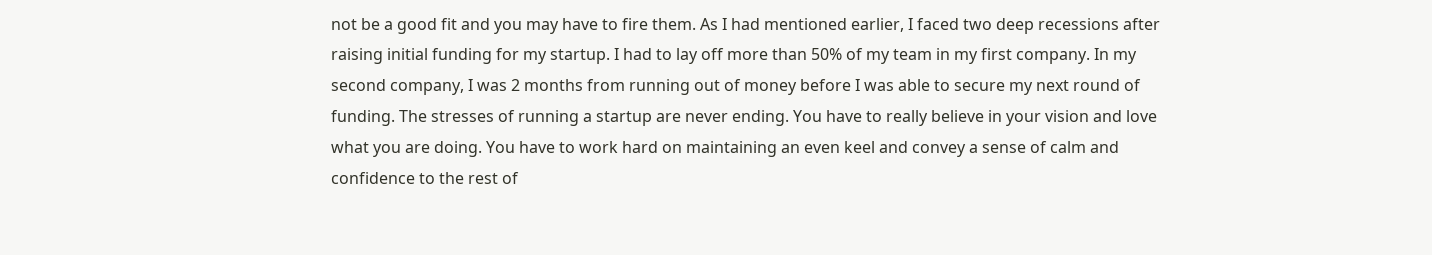not be a good fit and you may have to fire them. As I had mentioned earlier, I faced two deep recessions after raising initial funding for my startup. I had to lay off more than 50% of my team in my first company. In my second company, I was 2 months from running out of money before I was able to secure my next round of funding. The stresses of running a startup are never ending. You have to really believe in your vision and love what you are doing. You have to work hard on maintaining an even keel and convey a sense of calm and confidence to the rest of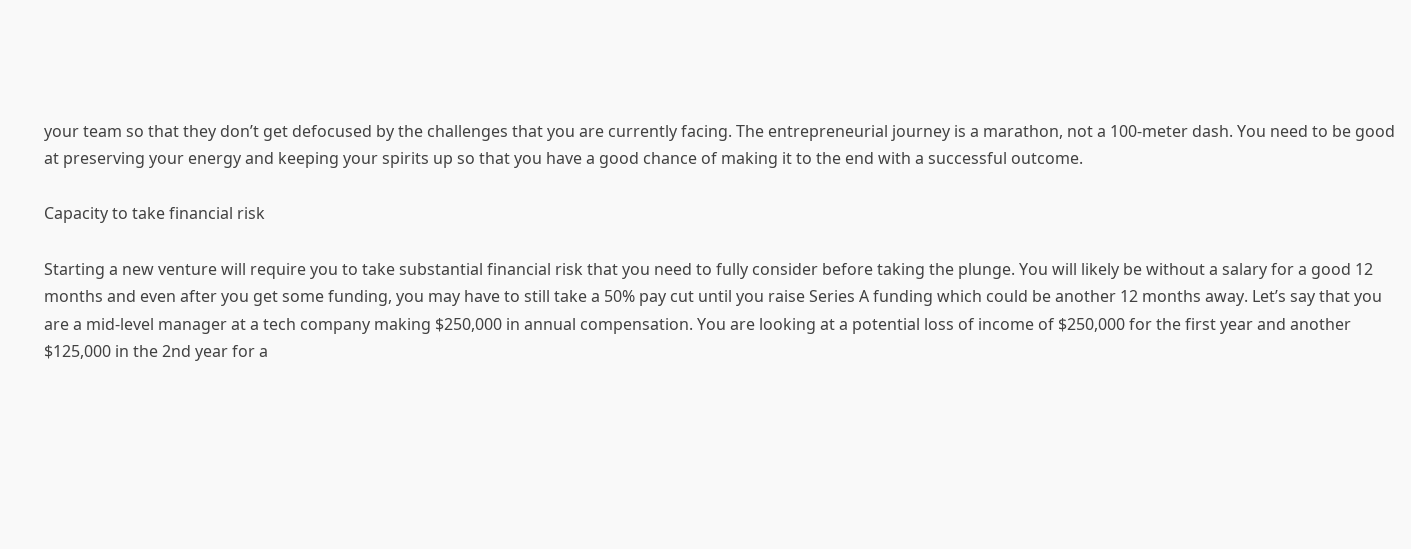your team so that they don’t get defocused by the challenges that you are currently facing. The entrepreneurial journey is a marathon, not a 100-meter dash. You need to be good at preserving your energy and keeping your spirits up so that you have a good chance of making it to the end with a successful outcome.

Capacity to take financial risk

Starting a new venture will require you to take substantial financial risk that you need to fully consider before taking the plunge. You will likely be without a salary for a good 12 months and even after you get some funding, you may have to still take a 50% pay cut until you raise Series A funding which could be another 12 months away. Let’s say that you are a mid-level manager at a tech company making $250,000 in annual compensation. You are looking at a potential loss of income of $250,000 for the first year and another $125,000 in the 2nd year for a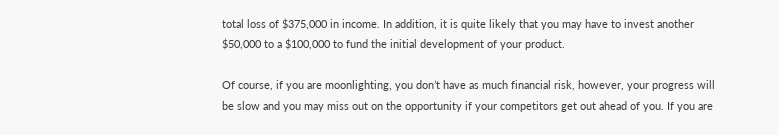total loss of $375,000 in income. In addition, it is quite likely that you may have to invest another $50,000 to a $100,000 to fund the initial development of your product.

Of course, if you are moonlighting, you don’t have as much financial risk, however, your progress will be slow and you may miss out on the opportunity if your competitors get out ahead of you. If you are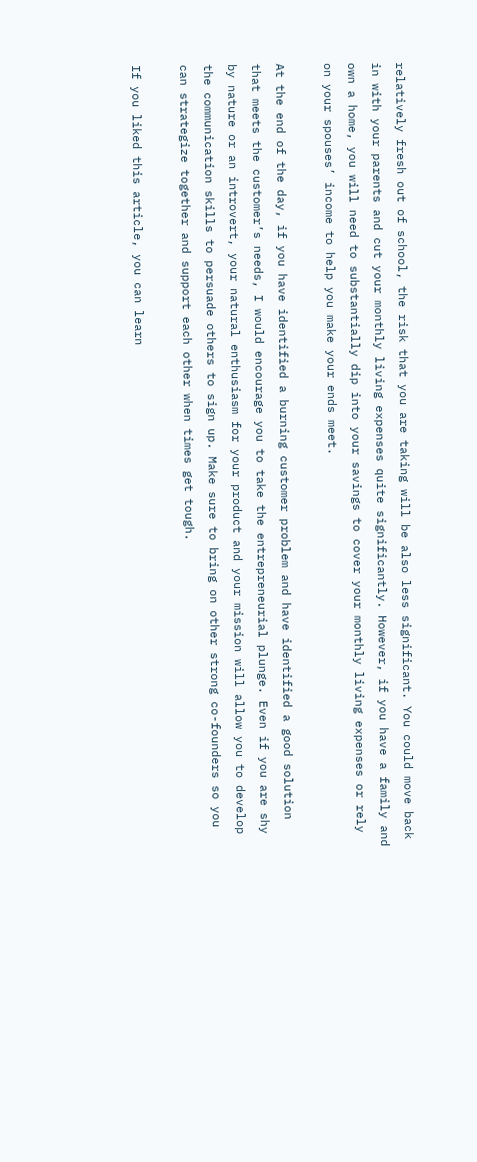relatively fresh out of school, the risk that you are taking will be also less significant. You could move back in with your parents and cut your monthly living expenses quite significantly. However, if you have a family and own a home, you will need to substantially dip into your savings to cover your monthly living expenses or rely on your spouses’ income to help you make your ends meet.

At the end of the day, if you have identified a burning customer problem and have identified a good solution that meets the customer’s needs, I would encourage you to take the entrepreneurial plunge. Even if you are shy by nature or an introvert, your natural enthusiasm for your product and your mission will allow you to develop the communication skills to persuade others to sign up. Make sure to bring on other strong co-founders so you can strategize together and support each other when times get tough.

If you liked this article, you can learn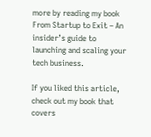more by reading my book From Startup to Exit – An insider’s guide to launching and scaling your tech business.

If you liked this article, check out my book that covers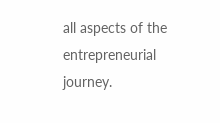all aspects of the entrepreneurial journey.